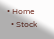• Home
  • Stock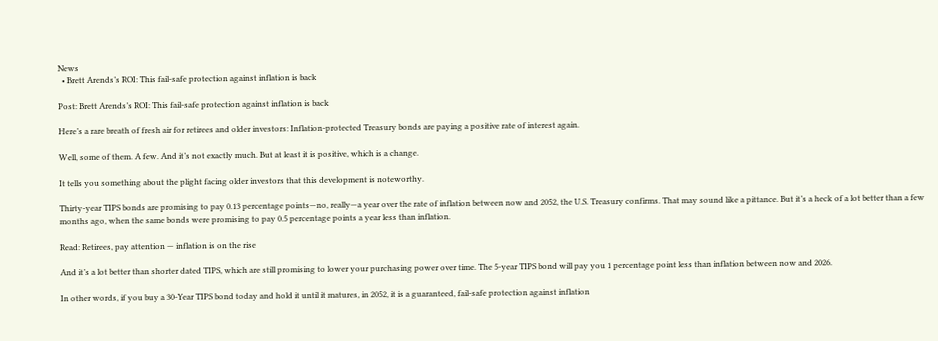News
  • Brett Arends’s ROI: This fail-safe protection against inflation is back

Post: Brett Arends’s ROI: This fail-safe protection against inflation is back

Here’s a rare breath of fresh air for retirees and older investors: Inflation-protected Treasury bonds are paying a positive rate of interest again.

Well, some of them. A few. And it’s not exactly much. But at least it is positive, which is a change.

It tells you something about the plight facing older investors that this development is noteworthy.

Thirty-year TIPS bonds are promising to pay 0.13 percentage points—no, really—a year over the rate of inflation between now and 2052, the U.S. Treasury confirms. That may sound like a pittance. But it’s a heck of a lot better than a few months ago, when the same bonds were promising to pay 0.5 percentage points a year less than inflation.

Read: Retirees, pay attention — inflation is on the rise

And it’s a lot better than shorter dated TIPS, which are still promising to lower your purchasing power over time. The 5-year TIPS bond will pay you 1 percentage point less than inflation between now and 2026.

In other words, if you buy a 30-Year TIPS bond today and hold it until it matures, in 2052, it is a guaranteed, fail-safe protection against inflation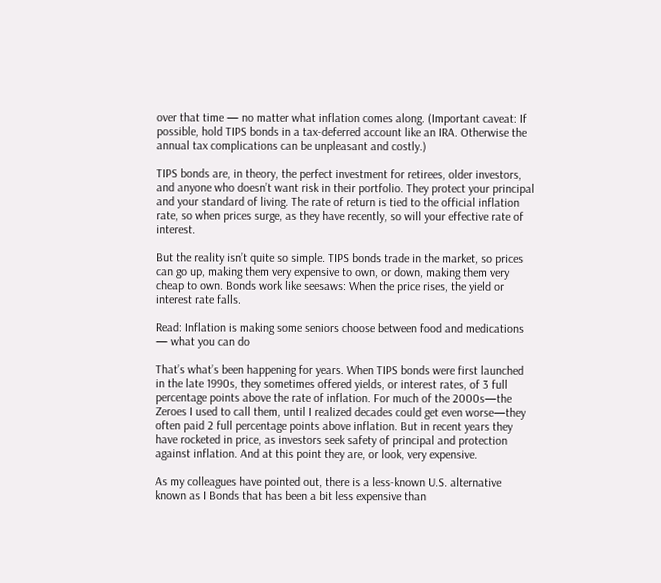over that time — no matter what inflation comes along. (Important caveat: If possible, hold TIPS bonds in a tax-deferred account like an IRA. Otherwise the annual tax complications can be unpleasant and costly.)

TIPS bonds are, in theory, the perfect investment for retirees, older investors, and anyone who doesn’t want risk in their portfolio. They protect your principal and your standard of living. The rate of return is tied to the official inflation rate, so when prices surge, as they have recently, so will your effective rate of interest.

But the reality isn’t quite so simple. TIPS bonds trade in the market, so prices can go up, making them very expensive to own, or down, making them very cheap to own. Bonds work like seesaws: When the price rises, the yield or interest rate falls.

Read: Inflation is making some seniors choose between food and medications — what you can do

That’s what’s been happening for years. When TIPS bonds were first launched in the late 1990s, they sometimes offered yields, or interest rates, of 3 full percentage points above the rate of inflation. For much of the 2000s—the Zeroes I used to call them, until I realized decades could get even worse—they often paid 2 full percentage points above inflation. But in recent years they have rocketed in price, as investors seek safety of principal and protection against inflation. And at this point they are, or look, very expensive.

As my colleagues have pointed out, there is a less-known U.S. alternative known as I Bonds that has been a bit less expensive than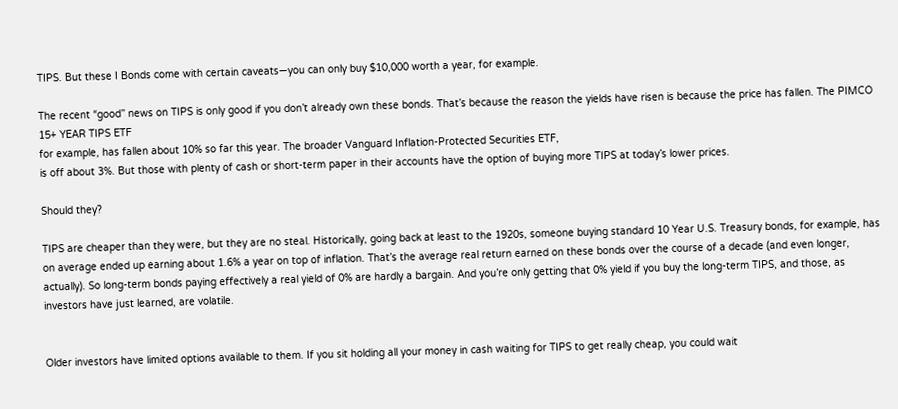TIPS. But these I Bonds come with certain caveats—you can only buy $10,000 worth a year, for example.

The recent “good” news on TIPS is only good if you don’t already own these bonds. That’s because the reason the yields have risen is because the price has fallen. The PIMCO 15+ YEAR TIPS ETF
for example, has fallen about 10% so far this year. The broader Vanguard Inflation-Protected Securities ETF,
is off about 3%. But those with plenty of cash or short-term paper in their accounts have the option of buying more TIPS at today’s lower prices.

Should they?

TIPS are cheaper than they were, but they are no steal. Historically, going back at least to the 1920s, someone buying standard 10 Year U.S. Treasury bonds, for example, has on average ended up earning about 1.6% a year on top of inflation. That’s the average real return earned on these bonds over the course of a decade (and even longer, actually). So long-term bonds paying effectively a real yield of 0% are hardly a bargain. And you’re only getting that 0% yield if you buy the long-term TIPS, and those, as investors have just learned, are volatile.


Older investors have limited options available to them. If you sit holding all your money in cash waiting for TIPS to get really cheap, you could wait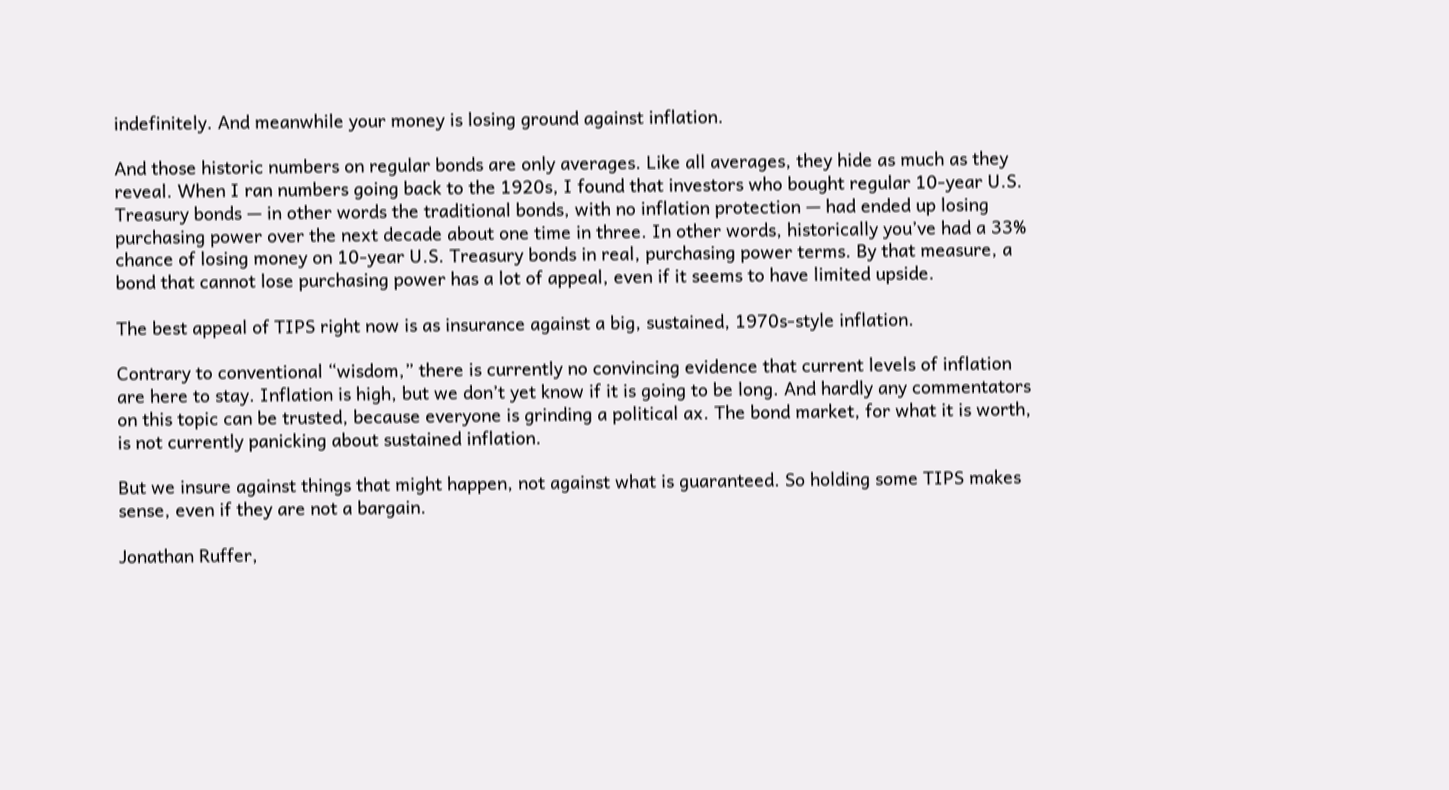indefinitely. And meanwhile your money is losing ground against inflation.

And those historic numbers on regular bonds are only averages. Like all averages, they hide as much as they reveal. When I ran numbers going back to the 1920s, I found that investors who bought regular 10-year U.S. Treasury bonds — in other words the traditional bonds, with no inflation protection — had ended up losing purchasing power over the next decade about one time in three. In other words, historically you’ve had a 33% chance of losing money on 10-year U.S. Treasury bonds in real, purchasing power terms. By that measure, a bond that cannot lose purchasing power has a lot of appeal, even if it seems to have limited upside.

The best appeal of TIPS right now is as insurance against a big, sustained, 1970s-style inflation.

Contrary to conventional “wisdom,” there is currently no convincing evidence that current levels of inflation are here to stay. Inflation is high, but we don’t yet know if it is going to be long. And hardly any commentators on this topic can be trusted, because everyone is grinding a political ax. The bond market, for what it is worth, is not currently panicking about sustained inflation.

But we insure against things that might happen, not against what is guaranteed. So holding some TIPS makes sense, even if they are not a bargain.

Jonathan Ruffer,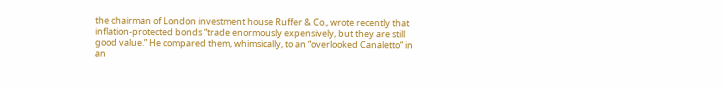the chairman of London investment house Ruffer & Co., wrote recently that inflation-protected bonds “trade enormously expensively, but they are still good value.” He compared them, whimsically, to an “overlooked Canaletto” in an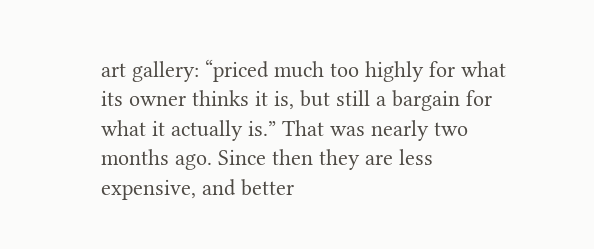art gallery: “priced much too highly for what its owner thinks it is, but still a bargain for what it actually is.” That was nearly two months ago. Since then they are less expensive, and better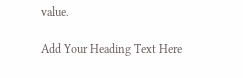value.

Add Your Heading Text Here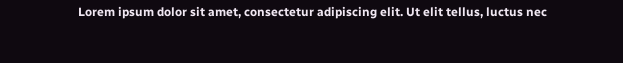Lorem ipsum dolor sit amet, consectetur adipiscing elit. Ut elit tellus, luctus nec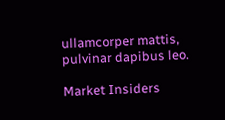ullamcorper mattis, pulvinar dapibus leo.

Market Insiders